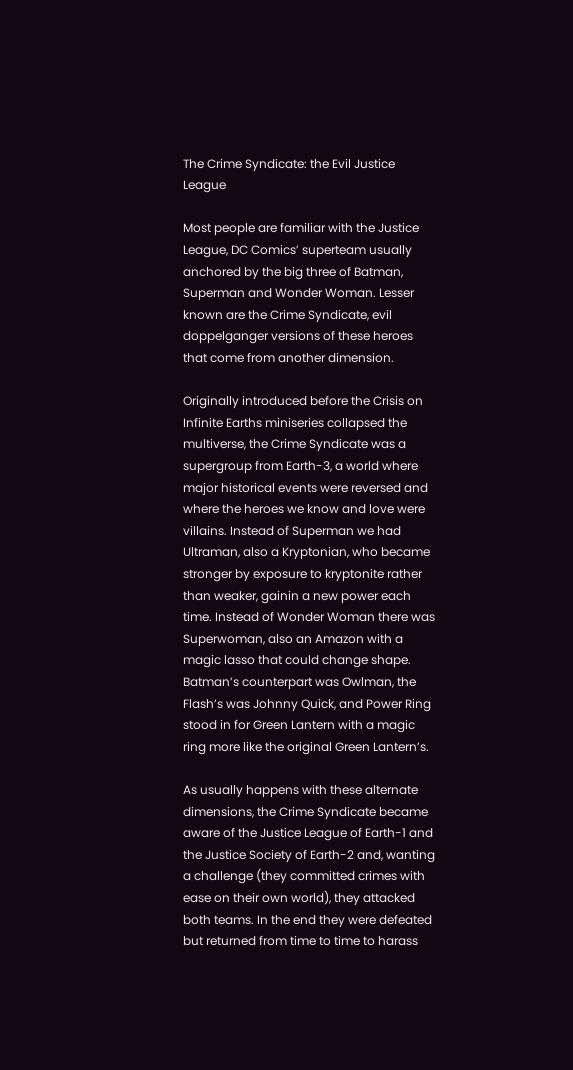The Crime Syndicate: the Evil Justice League

Most people are familiar with the Justice League, DC Comics’ superteam usually anchored by the big three of Batman, Superman and Wonder Woman. Lesser known are the Crime Syndicate, evil doppelganger versions of these heroes that come from another dimension.

Originally introduced before the Crisis on Infinite Earths miniseries collapsed the multiverse, the Crime Syndicate was a supergroup from Earth-3, a world where major historical events were reversed and where the heroes we know and love were villains. Instead of Superman we had Ultraman, also a Kryptonian, who became stronger by exposure to kryptonite rather than weaker, gainin a new power each time. Instead of Wonder Woman there was Superwoman, also an Amazon with a magic lasso that could change shape. Batman’s counterpart was Owlman, the Flash’s was Johnny Quick, and Power Ring stood in for Green Lantern with a magic ring more like the original Green Lantern’s.

As usually happens with these alternate dimensions, the Crime Syndicate became aware of the Justice League of Earth-1 and the Justice Society of Earth-2 and, wanting a challenge (they committed crimes with ease on their own world), they attacked both teams. In the end they were defeated but returned from time to time to harass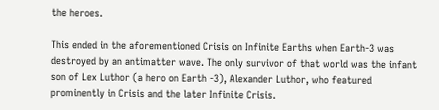the heroes.

This ended in the aforementioned Crisis on Infinite Earths when Earth-3 was destroyed by an antimatter wave. The only survivor of that world was the infant son of Lex Luthor (a hero on Earth -3), Alexander Luthor, who featured prominently in Crisis and the later Infinite Crisis.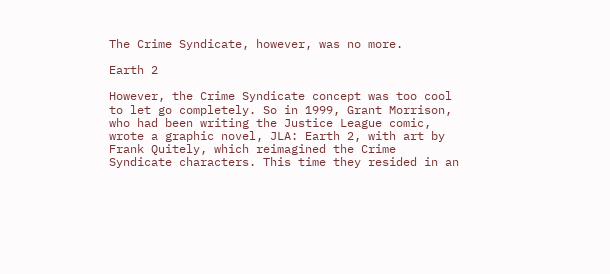The Crime Syndicate, however, was no more.

Earth 2

However, the Crime Syndicate concept was too cool to let go completely. So in 1999, Grant Morrison, who had been writing the Justice League comic, wrote a graphic novel, JLA: Earth 2, with art by Frank Quitely, which reimagined the Crime Syndicate characters. This time they resided in an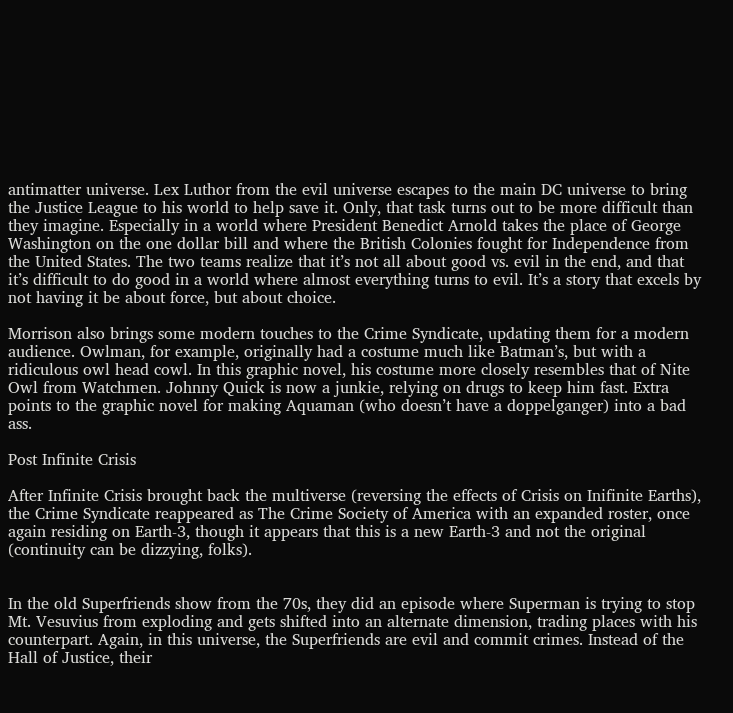antimatter universe. Lex Luthor from the evil universe escapes to the main DC universe to bring the Justice League to his world to help save it. Only, that task turns out to be more difficult than they imagine. Especially in a world where President Benedict Arnold takes the place of George Washington on the one dollar bill and where the British Colonies fought for Independence from the United States. The two teams realize that it’s not all about good vs. evil in the end, and that it’s difficult to do good in a world where almost everything turns to evil. It’s a story that excels by not having it be about force, but about choice.

Morrison also brings some modern touches to the Crime Syndicate, updating them for a modern audience. Owlman, for example, originally had a costume much like Batman’s, but with a ridiculous owl head cowl. In this graphic novel, his costume more closely resembles that of Nite Owl from Watchmen. Johnny Quick is now a junkie, relying on drugs to keep him fast. Extra points to the graphic novel for making Aquaman (who doesn’t have a doppelganger) into a bad ass.

Post Infinite Crisis

After Infinite Crisis brought back the multiverse (reversing the effects of Crisis on Inifinite Earths), the Crime Syndicate reappeared as The Crime Society of America with an expanded roster, once again residing on Earth-3, though it appears that this is a new Earth-3 and not the original (continuity can be dizzying, folks).


In the old Superfriends show from the 70s, they did an episode where Superman is trying to stop Mt. Vesuvius from exploding and gets shifted into an alternate dimension, trading places with his counterpart. Again, in this universe, the Superfriends are evil and commit crimes. Instead of the Hall of Justice, their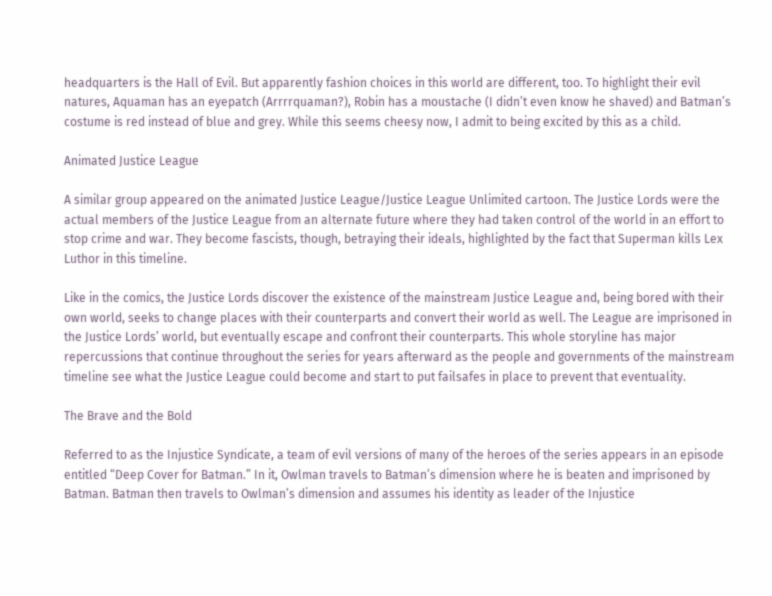headquarters is the Hall of Evil. But apparently fashion choices in this world are different, too. To highlight their evil natures, Aquaman has an eyepatch (Arrrrquaman?), Robin has a moustache (I didn’t even know he shaved) and Batman’s costume is red instead of blue and grey. While this seems cheesy now, I admit to being excited by this as a child.

Animated Justice League

A similar group appeared on the animated Justice League/Justice League Unlimited cartoon. The Justice Lords were the actual members of the Justice League from an alternate future where they had taken control of the world in an effort to stop crime and war. They become fascists, though, betraying their ideals, highlighted by the fact that Superman kills Lex Luthor in this timeline.

Like in the comics, the Justice Lords discover the existence of the mainstream Justice League and, being bored with their own world, seeks to change places with their counterparts and convert their world as well. The League are imprisoned in the Justice Lords’ world, but eventually escape and confront their counterparts. This whole storyline has major repercussions that continue throughout the series for years afterward as the people and governments of the mainstream timeline see what the Justice League could become and start to put failsafes in place to prevent that eventuality.

The Brave and the Bold

Referred to as the Injustice Syndicate, a team of evil versions of many of the heroes of the series appears in an episode entitled “Deep Cover for Batman.” In it, Owlman travels to Batman’s dimension where he is beaten and imprisoned by Batman. Batman then travels to Owlman’s dimension and assumes his identity as leader of the Injustice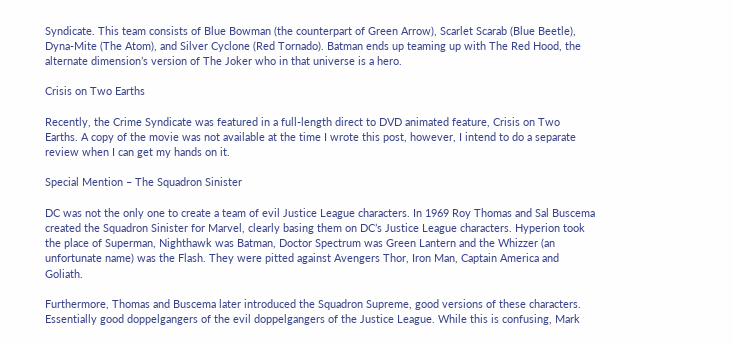Syndicate. This team consists of Blue Bowman (the counterpart of Green Arrow), Scarlet Scarab (Blue Beetle), Dyna-Mite (The Atom), and Silver Cyclone (Red Tornado). Batman ends up teaming up with The Red Hood, the alternate dimension’s version of The Joker who in that universe is a hero.

Crisis on Two Earths

Recently, the Crime Syndicate was featured in a full-length direct to DVD animated feature, Crisis on Two Earths. A copy of the movie was not available at the time I wrote this post, however, I intend to do a separate review when I can get my hands on it.

Special Mention – The Squadron Sinister

DC was not the only one to create a team of evil Justice League characters. In 1969 Roy Thomas and Sal Buscema created the Squadron Sinister for Marvel, clearly basing them on DC’s Justice League characters. Hyperion took the place of Superman, Nighthawk was Batman, Doctor Spectrum was Green Lantern and the Whizzer (an unfortunate name) was the Flash. They were pitted against Avengers Thor, Iron Man, Captain America and Goliath.

Furthermore, Thomas and Buscema later introduced the Squadron Supreme, good versions of these characters. Essentially good doppelgangers of the evil doppelgangers of the Justice League. While this is confusing, Mark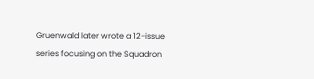Gruenwald later wrote a 12-issue series focusing on the Squadron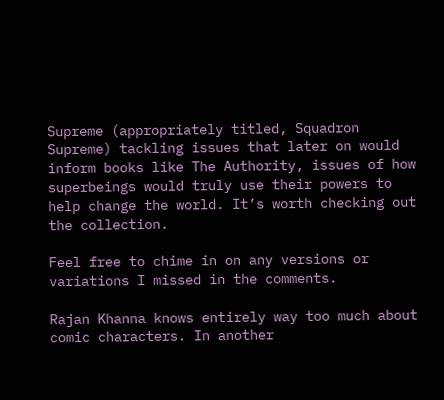Supreme (appropriately titled, Squadron Supreme) tackling issues that later on would inform books like The Authority, issues of how superbeings would truly use their powers to help change the world. It’s worth checking out the collection.

Feel free to chime in on any versions or variations I missed in the comments.

Rajan Khanna knows entirely way too much about comic characters. In another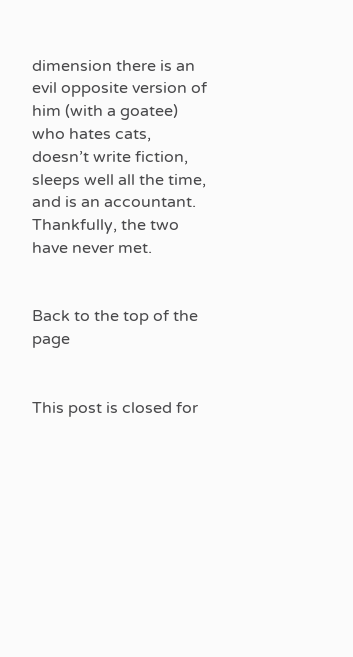dimension there is an evil opposite version of him (with a goatee) who hates cats, doesn’t write fiction, sleeps well all the time, and is an accountant. Thankfully, the two have never met.


Back to the top of the page


This post is closed for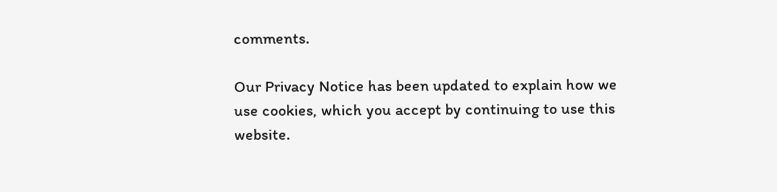comments.

Our Privacy Notice has been updated to explain how we use cookies, which you accept by continuing to use this website.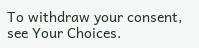To withdraw your consent, see Your Choices.